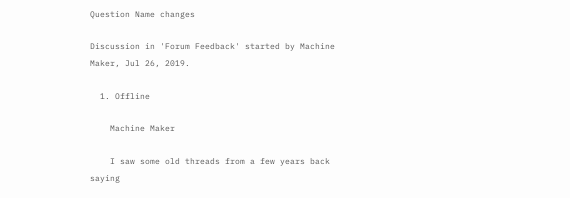Question Name changes

Discussion in 'Forum Feedback' started by Machine Maker, Jul 26, 2019.

  1. Offline

    Machine Maker

    I saw some old threads from a few years back saying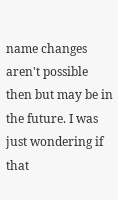name changes aren't possible then but may be in the future. I was just wondering if that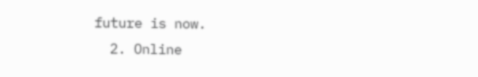future is now.
  2. Online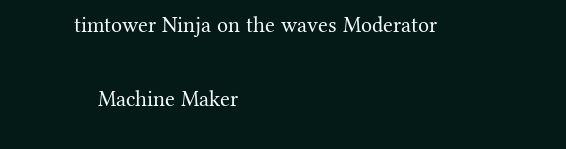timtower Ninja on the waves Moderator

    Machine Maker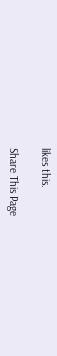likes this.

Share This Page